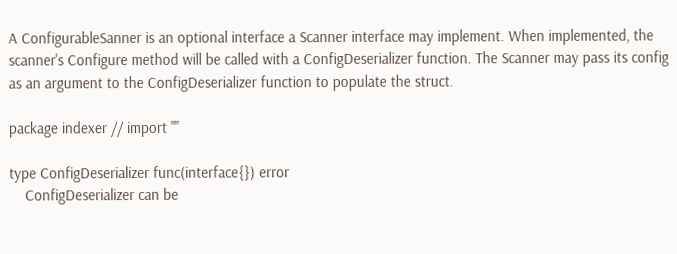A ConfigurableSanner is an optional interface a Scanner interface may implement. When implemented, the scanner's Configure method will be called with a ConfigDeserializer function. The Scanner may pass its config as an argument to the ConfigDeserializer function to populate the struct.

package indexer // import ""

type ConfigDeserializer func(interface{}) error
    ConfigDeserializer can be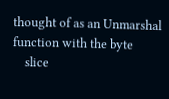thought of as an Unmarshal function with the byte
    slice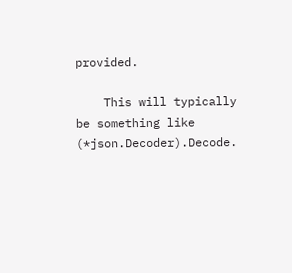provided.

    This will typically be something like (*json.Decoder).Decode.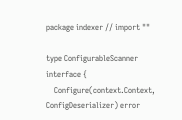package indexer // import ""

type ConfigurableScanner interface {
    Configure(context.Context, ConfigDeserializer) error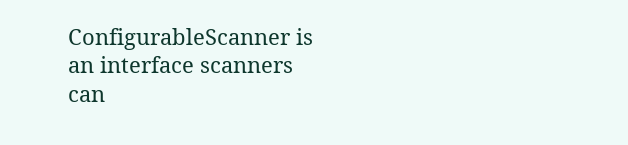ConfigurableScanner is an interface scanners can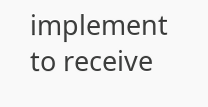implement to receive